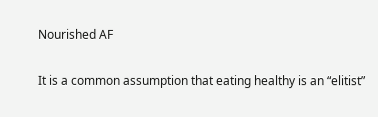Nourished AF

It is a common assumption that eating healthy is an “elitist”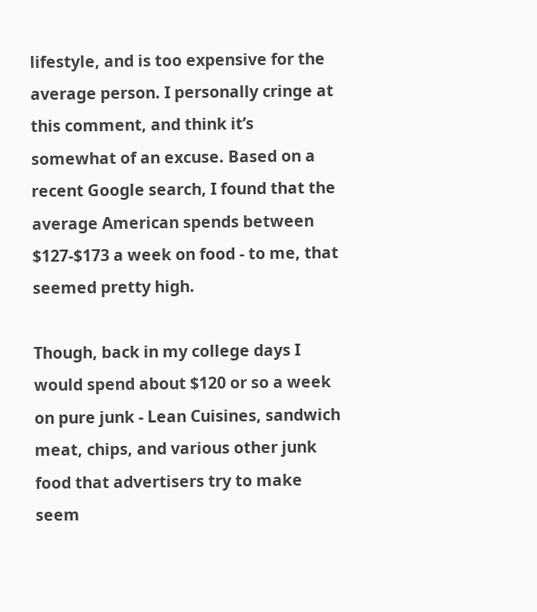lifestyle, and is too expensive for the average person. I personally cringe at this comment, and think it’s somewhat of an excuse. Based on a recent Google search, I found that the average American spends between $127-$173 a week on food - to me, that seemed pretty high.

Though, back in my college days I would spend about $120 or so a week on pure junk - Lean Cuisines, sandwich meat, chips, and various other junk food that advertisers try to make seem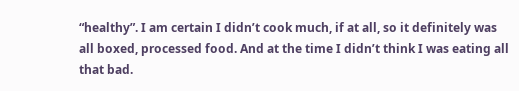“healthy”. I am certain I didn’t cook much, if at all, so it definitely was all boxed, processed food. And at the time I didn’t think I was eating all that bad.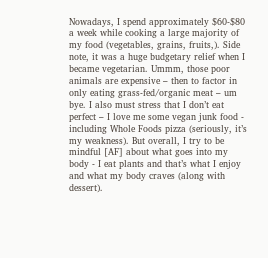Nowadays, I spend approximately $60-$80 a week while cooking a large majority of my food (vegetables, grains, fruits,). Side note, it was a huge budgetary relief when I became vegetarian. Ummm, those poor animals are expensive – then to factor in only eating grass-fed/organic meat – um bye. I also must stress that I don’t eat perfect – I love me some vegan junk food - including Whole Foods pizza (seriously, it’s my weakness). But overall, I try to be mindful [AF] about what goes into my body - I eat plants and that’s what I enjoy and what my body craves (along with dessert).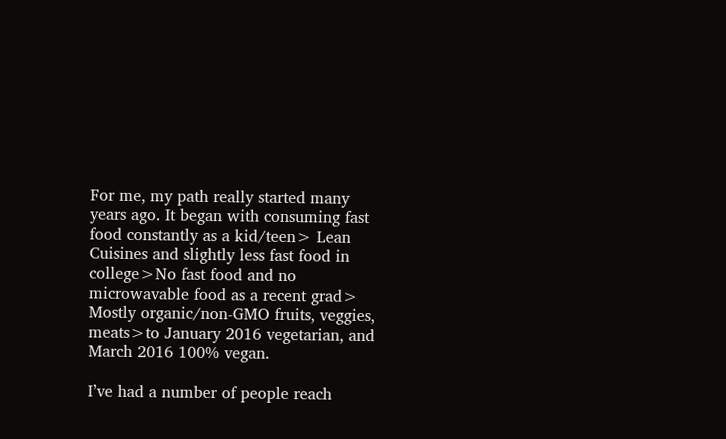For me, my path really started many years ago. It began with consuming fast food constantly as a kid/teen> Lean Cuisines and slightly less fast food in college>No fast food and no microwavable food as a recent grad> Mostly organic/non-GMO fruits, veggies, meats>to January 2016 vegetarian, and March 2016 100% vegan.

I’ve had a number of people reach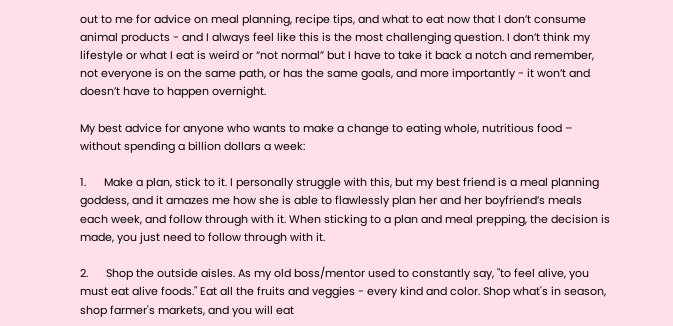out to me for advice on meal planning, recipe tips, and what to eat now that I don’t consume animal products - and I always feel like this is the most challenging question. I don’t think my lifestyle or what I eat is weird or “not normal” but I have to take it back a notch and remember, not everyone is on the same path, or has the same goals, and more importantly - it won’t and doesn’t have to happen overnight.

My best advice for anyone who wants to make a change to eating whole, nutritious food – without spending a billion dollars a week:

1.      Make a plan, stick to it. I personally struggle with this, but my best friend is a meal planning goddess, and it amazes me how she is able to flawlessly plan her and her boyfriend’s meals each week, and follow through with it. When sticking to a plan and meal prepping, the decision is made, you just need to follow through with it.

2.      Shop the outside aisles. As my old boss/mentor used to constantly say, "to feel alive, you must eat alive foods." Eat all the fruits and veggies - every kind and color. Shop what's in season, shop farmer's markets, and you will eat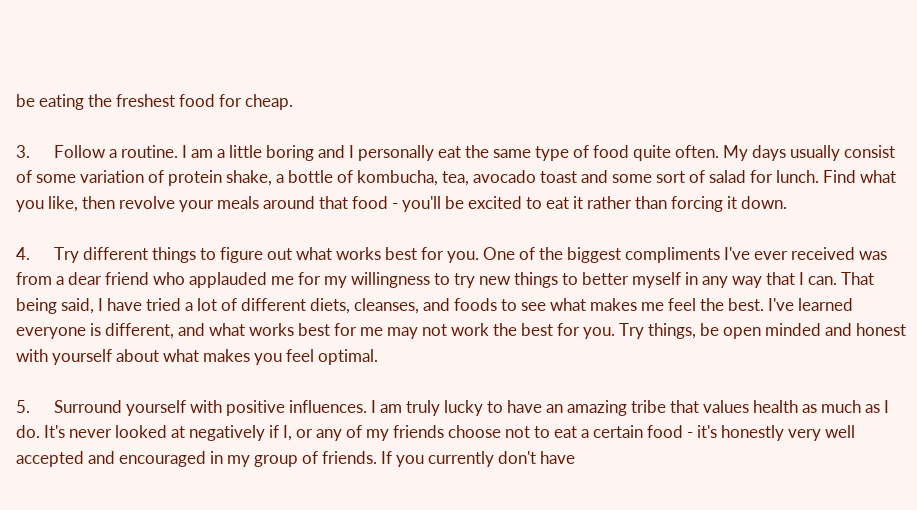be eating the freshest food for cheap.

3.      Follow a routine. I am a little boring and I personally eat the same type of food quite often. My days usually consist of some variation of protein shake, a bottle of kombucha, tea, avocado toast and some sort of salad for lunch. Find what you like, then revolve your meals around that food - you'll be excited to eat it rather than forcing it down.

4.      Try different things to figure out what works best for you. One of the biggest compliments I've ever received was from a dear friend who applauded me for my willingness to try new things to better myself in any way that I can. That being said, I have tried a lot of different diets, cleanses, and foods to see what makes me feel the best. I've learned everyone is different, and what works best for me may not work the best for you. Try things, be open minded and honest with yourself about what makes you feel optimal.

5.      Surround yourself with positive influences. I am truly lucky to have an amazing tribe that values health as much as I do. It's never looked at negatively if I, or any of my friends choose not to eat a certain food - it's honestly very well accepted and encouraged in my group of friends. If you currently don't have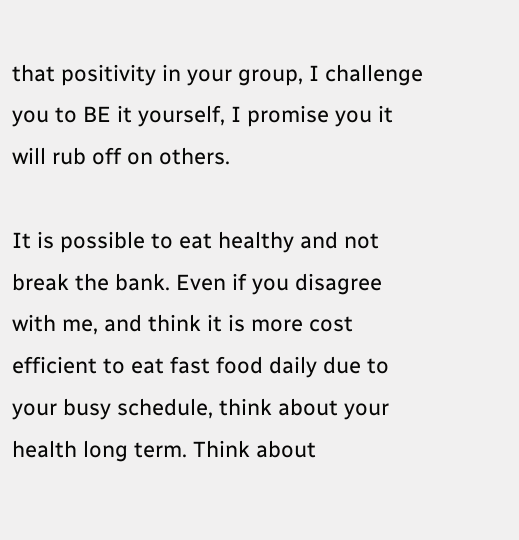that positivity in your group, I challenge you to BE it yourself, I promise you it will rub off on others.

It is possible to eat healthy and not break the bank. Even if you disagree with me, and think it is more cost efficient to eat fast food daily due to your busy schedule, think about your health long term. Think about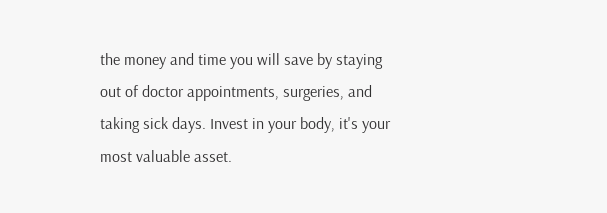the money and time you will save by staying out of doctor appointments, surgeries, and taking sick days. Invest in your body, it's your most valuable asset.